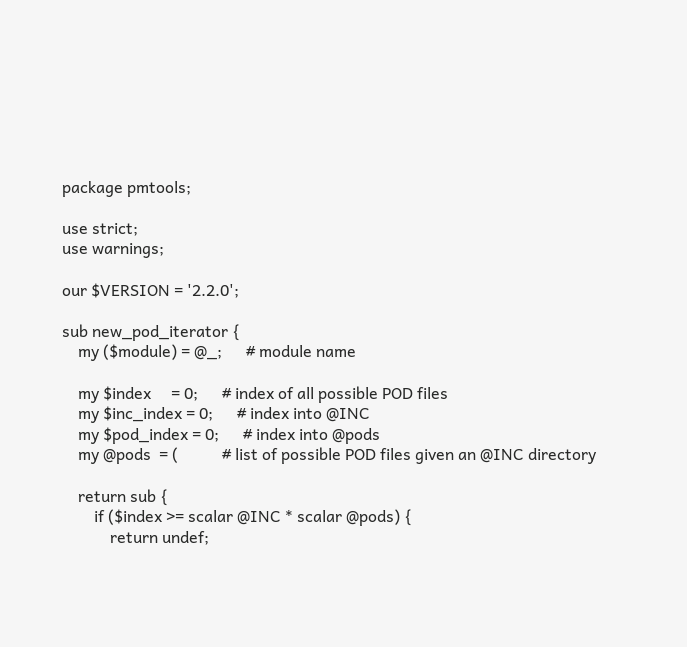package pmtools;

use strict;
use warnings;

our $VERSION = '2.2.0';

sub new_pod_iterator {
    my ($module) = @_;      # module name

    my $index     = 0;      # index of all possible POD files
    my $inc_index = 0;      # index into @INC
    my $pod_index = 0;      # index into @pods
    my @pods  = (           # list of possible POD files given an @INC directory

    return sub {
        if ($index >= scalar @INC * scalar @pods) {
            return undef;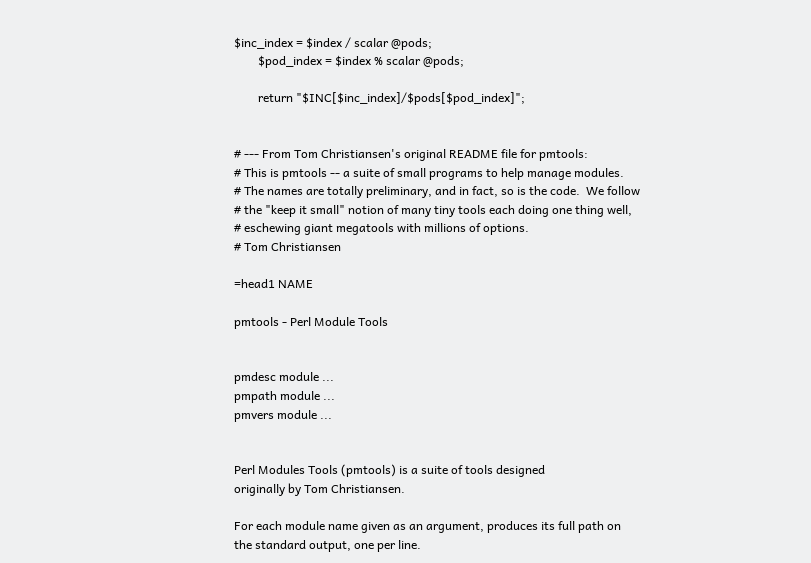$inc_index = $index / scalar @pods;
        $pod_index = $index % scalar @pods;

        return "$INC[$inc_index]/$pods[$pod_index]";


# --- From Tom Christiansen's original README file for pmtools:
# This is pmtools -- a suite of small programs to help manage modules.
# The names are totally preliminary, and in fact, so is the code.  We follow
# the "keep it small" notion of many tiny tools each doing one thing well,
# eschewing giant megatools with millions of options.
# Tom Christiansen

=head1 NAME

pmtools - Perl Module Tools


pmdesc module ...
pmpath module ...
pmvers module ...


Perl Modules Tools (pmtools) is a suite of tools designed
originally by Tom Christiansen.

For each module name given as an argument, produces its full path on
the standard output, one per line.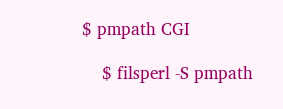$ pmpath CGI

    $ filsperl -S pmpath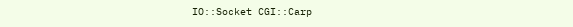IO::Socket CGI::Carp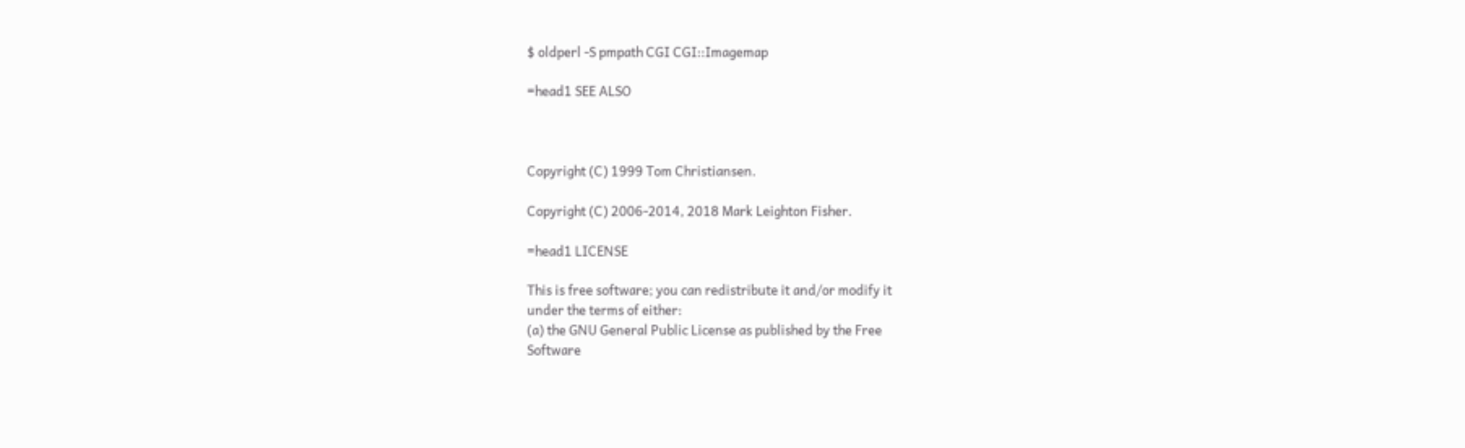$ oldperl -S pmpath CGI CGI::Imagemap

=head1 SEE ALSO



Copyright (C) 1999 Tom Christiansen.

Copyright (C) 2006-2014, 2018 Mark Leighton Fisher.

=head1 LICENSE

This is free software; you can redistribute it and/or modify it
under the terms of either:
(a) the GNU General Public License as published by the Free
Software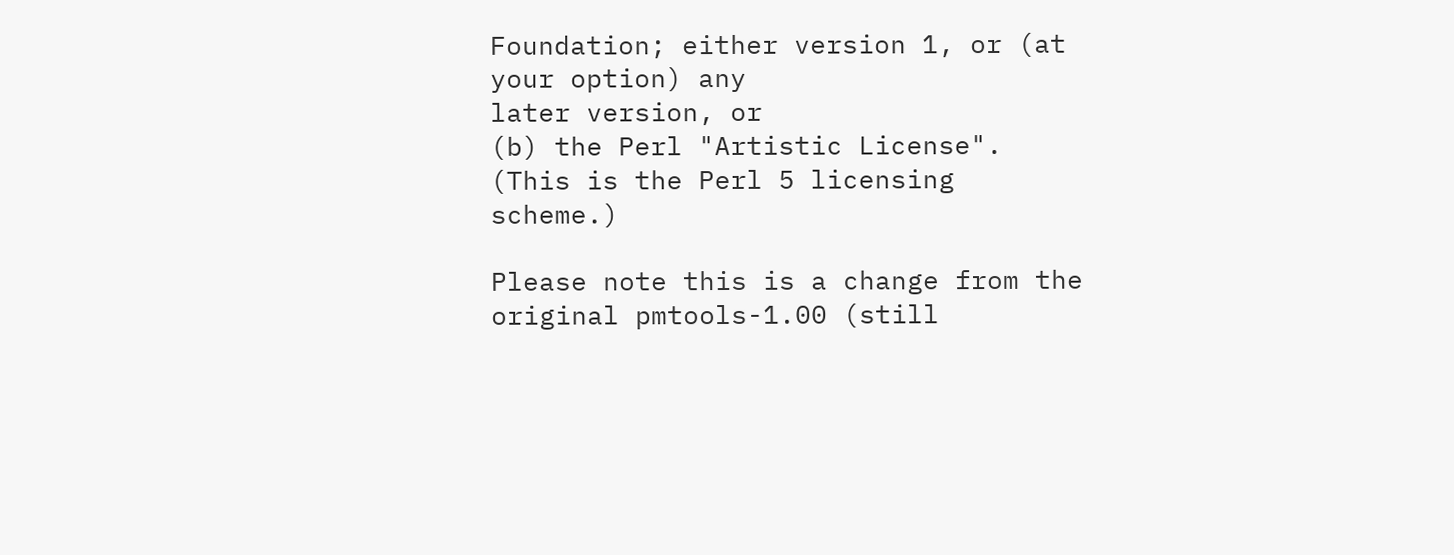Foundation; either version 1, or (at your option) any
later version, or
(b) the Perl "Artistic License".
(This is the Perl 5 licensing scheme.)

Please note this is a change from the
original pmtools-1.00 (still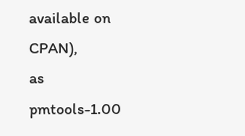available on CPAN),
as pmtools-1.00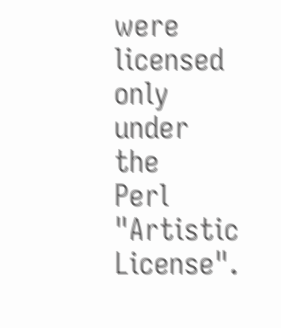were licensed only under the
Perl "Artistic License".